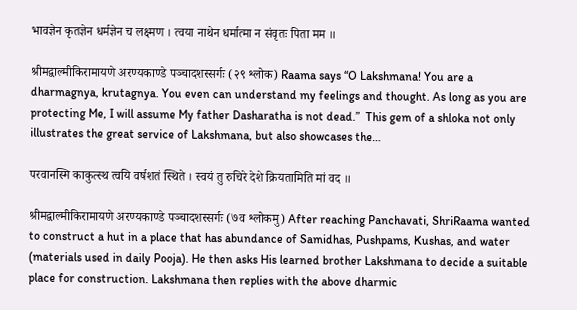भावज्ञेन कृतज्ञेन धर्मज्ञेन च लक्ष्मण । त्वया नाथेन धर्मात्मा न संवृतः पिता मम ॥

श्रीमद्वाल्मीकिरामायणे अरण्यकाण्डे पञ्चादशस्सर्गः (२९ श्लोक) Raama says “O Lakshmana! You are a dharmagnya, krutagnya. You even can understand my feelings and thought. As long as you are protecting Me, I will assume My father Dasharatha is not dead.”  This gem of a shloka not only illustrates the great service of Lakshmana, but also showcases the…

परवानस्मि काकुत्स्थ त्वयि वर्षशतं स्थिते । स्वयं तु रुचिरे देशे क्रियतामिति मां वद ॥

श्रीमद्वाल्मीकिरामायणे अरण्यकाण्डे पञ्चादशस्सर्गः (७व श्लोकमु) After reaching Panchavati, ShriRaama wanted to construct a hut in a place that has abundance of Samidhas, Pushpams, Kushas, and water (materials used in daily Pooja). He then asks His learned brother Lakshmana to decide a suitable place for construction. Lakshmana then replies with the above dharmic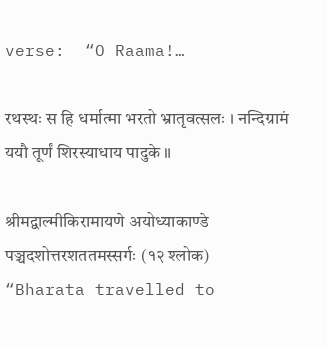verse:  “O Raama!…

रथस्थः स हि धर्मात्मा भरतो भ्रातृवत्सलः । नन्दिग्रामं ययौ तूर्णं शिरस्याधाय पादुके ॥

श्रीमद्वाल्मीकिरामायणे अयोध्याकाण्डे पञ्चदशोत्तरशततमस्सर्गः (१२ श्लोक) “Bharata travelled to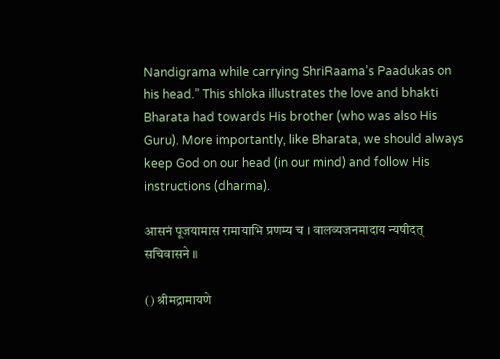Nandigrama while carrying ShriRaama’s Paadukas on his head.” This shloka illustrates the love and bhakti Bharata had towards His brother (who was also His Guru). More importantly, like Bharata, we should always keep God on our head (in our mind) and follow His instructions (dharma).

आसनं पूजयामास रामायाभि प्रणम्य च । वालव्यजनमादाय न्यषीदत् सचिवासने ॥

() श्रीमद्रामायणे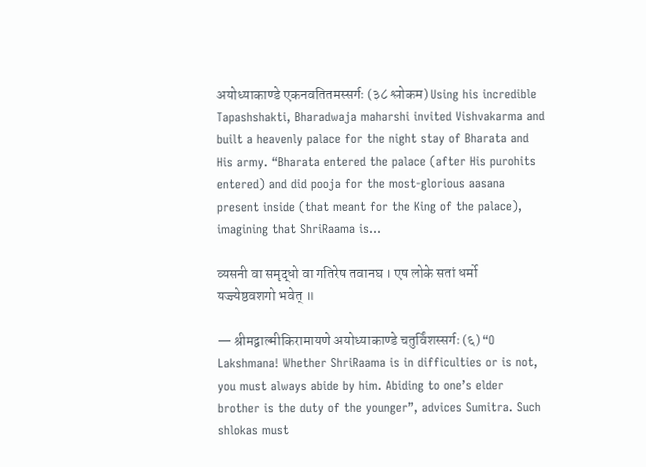अयोध्याकाण्डे एकनवतितमस्सर्गः (३८ श्लोकम) Using his incredible Tapashshakti, Bharadwaja maharshi invited Vishvakarma and built a heavenly palace for the night stay of Bharata and His army. “Bharata entered the palace (after His purohits entered) and did pooja for the most-glorious aasana present inside (that meant for the King of the palace), imagining that ShriRaama is…

व्यसनी वा समृद्धो वा गतिरेष तवानघ । एष लोके सतां धर्मो यज्ज्येष्ठवशगो भवेत् ॥

— श्रीमद्वाल्मीकिरामायणे अयोध्याकाण्डे चतुर्विंशस्सर्गः (६) “O Lakshmana! Whether ShriRaama is in difficulties or is not, you must always abide by him. Abiding to one’s elder brother is the duty of the younger”, advices Sumitra. Such shlokas must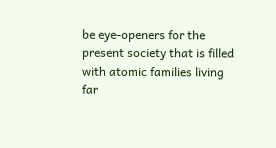be eye-openers for the present society that is filled with atomic families living far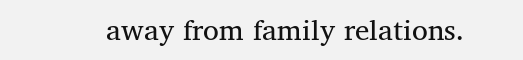away from family relations.